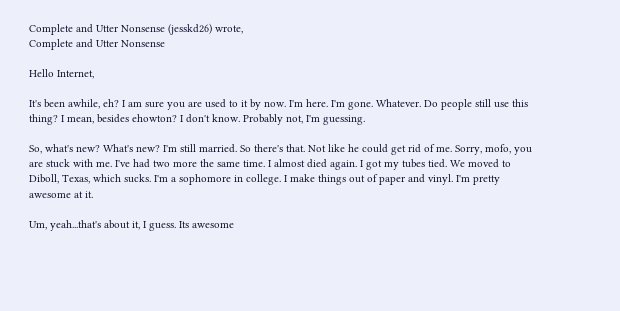Complete and Utter Nonsense (jesskd26) wrote,
Complete and Utter Nonsense

Hello Internet,

It's been awhile, eh? I am sure you are used to it by now. I'm here. I'm gone. Whatever. Do people still use this thing? I mean, besides ehowton? I don't know. Probably not, I'm guessing.

So, what's new? What's new? I'm still married. So there's that. Not like he could get rid of me. Sorry, mofo, you are stuck with me. I've had two more the same time. I almost died again. I got my tubes tied. We moved to Diboll, Texas, which sucks. I'm a sophomore in college. I make things out of paper and vinyl. I'm pretty awesome at it.

Um, yeah...that's about it, I guess. Its awesome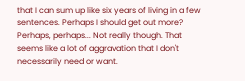that I can sum up like six years of living in a few sentences. Perhaps I should get out more? Perhaps, perhaps... Not really though. That seems like a lot of aggravation that I don't necessarily need or want.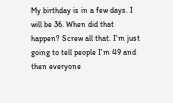My birthday is in a few days. I will be 36. When did that happen? Screw all that. I'm just going to tell people I'm 49 and then everyone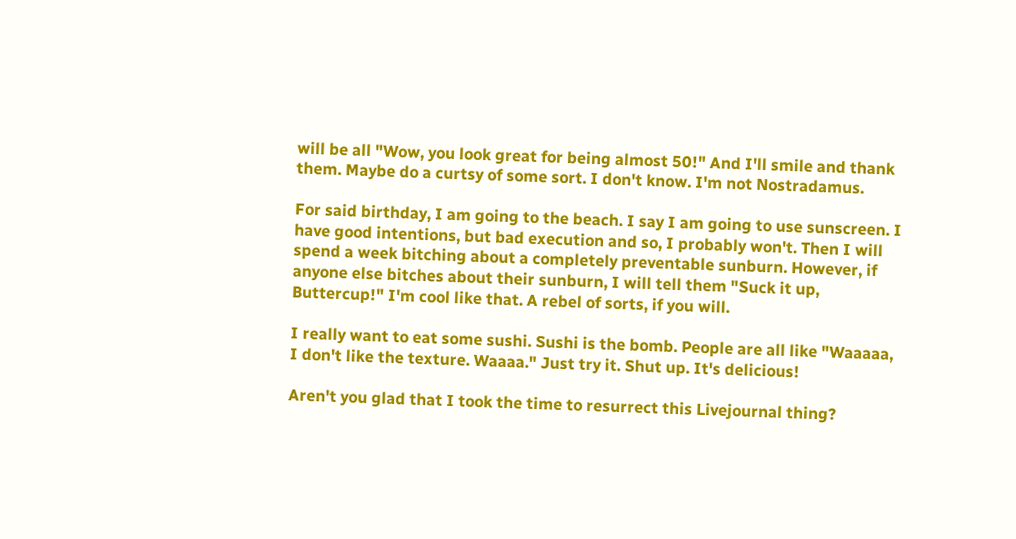will be all "Wow, you look great for being almost 50!" And I'll smile and thank them. Maybe do a curtsy of some sort. I don't know. I'm not Nostradamus.

For said birthday, I am going to the beach. I say I am going to use sunscreen. I have good intentions, but bad execution and so, I probably won't. Then I will spend a week bitching about a completely preventable sunburn. However, if anyone else bitches about their sunburn, I will tell them "Suck it up, Buttercup!" I'm cool like that. A rebel of sorts, if you will.

I really want to eat some sushi. Sushi is the bomb. People are all like "Waaaaa, I don't like the texture. Waaaa." Just try it. Shut up. It's delicious!

Aren't you glad that I took the time to resurrect this Livejournal thing?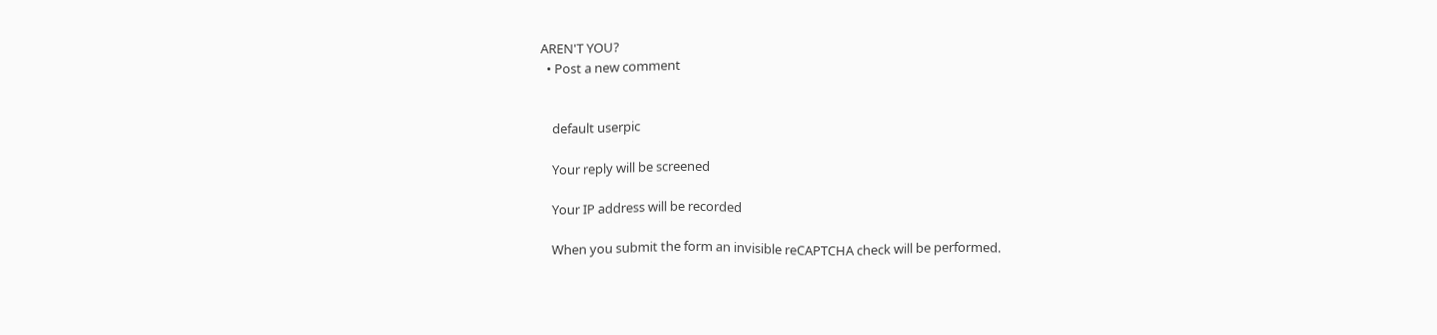AREN'T YOU?
  • Post a new comment


    default userpic

    Your reply will be screened

    Your IP address will be recorded

    When you submit the form an invisible reCAPTCHA check will be performed.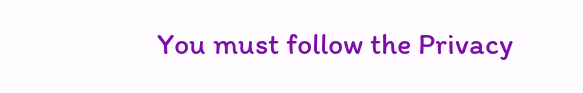You must follow the Privacy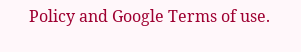Policy and Google Terms of use.